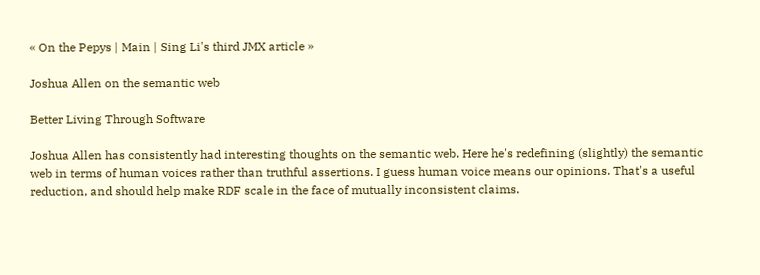« On the Pepys | Main | Sing Li's third JMX article »

Joshua Allen on the semantic web

Better Living Through Software

Joshua Allen has consistently had interesting thoughts on the semantic web. Here he's redefining (slightly) the semantic web in terms of human voices rather than truthful assertions. I guess human voice means our opinions. That's a useful reduction, and should help make RDF scale in the face of mutually inconsistent claims.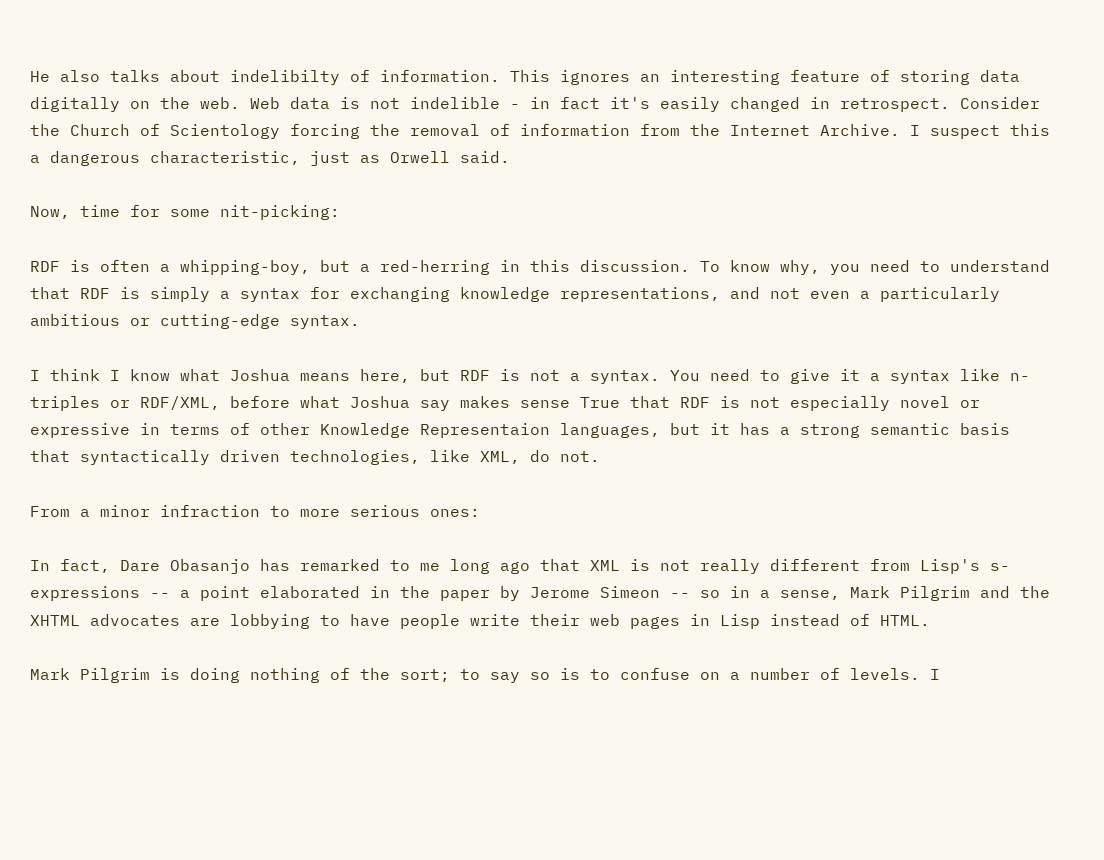He also talks about indelibilty of information. This ignores an interesting feature of storing data digitally on the web. Web data is not indelible - in fact it's easily changed in retrospect. Consider the Church of Scientology forcing the removal of information from the Internet Archive. I suspect this a dangerous characteristic, just as Orwell said.

Now, time for some nit-picking:

RDF is often a whipping-boy, but a red-herring in this discussion. To know why, you need to understand that RDF is simply a syntax for exchanging knowledge representations, and not even a particularly ambitious or cutting-edge syntax.

I think I know what Joshua means here, but RDF is not a syntax. You need to give it a syntax like n-triples or RDF/XML, before what Joshua say makes sense True that RDF is not especially novel or expressive in terms of other Knowledge Representaion languages, but it has a strong semantic basis that syntactically driven technologies, like XML, do not.

From a minor infraction to more serious ones:

In fact, Dare Obasanjo has remarked to me long ago that XML is not really different from Lisp's s-expressions -- a point elaborated in the paper by Jerome Simeon -- so in a sense, Mark Pilgrim and the XHTML advocates are lobbying to have people write their web pages in Lisp instead of HTML.

Mark Pilgrim is doing nothing of the sort; to say so is to confuse on a number of levels. I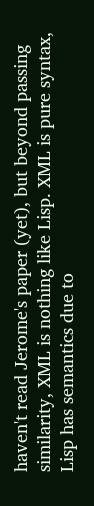haven't read Jerome's paper (yet), but beyond passing similarity, XML is nothing like Lisp. XML is pure syntax, Lisp has semantics due to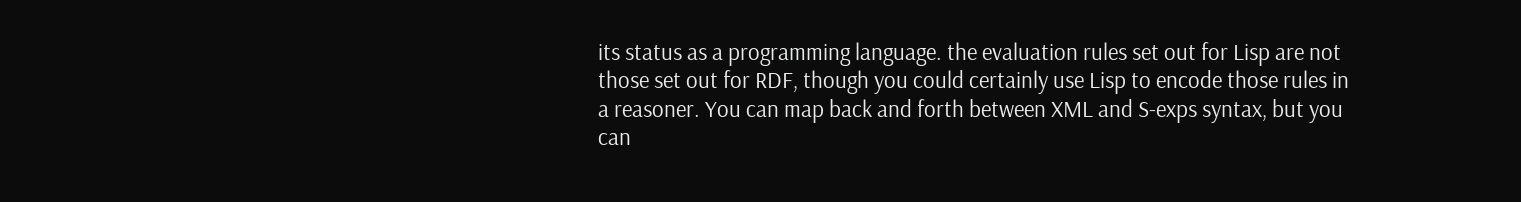its status as a programming language. the evaluation rules set out for Lisp are not those set out for RDF, though you could certainly use Lisp to encode those rules in a reasoner. You can map back and forth between XML and S-exps syntax, but you can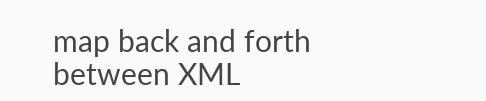map back and forth between XML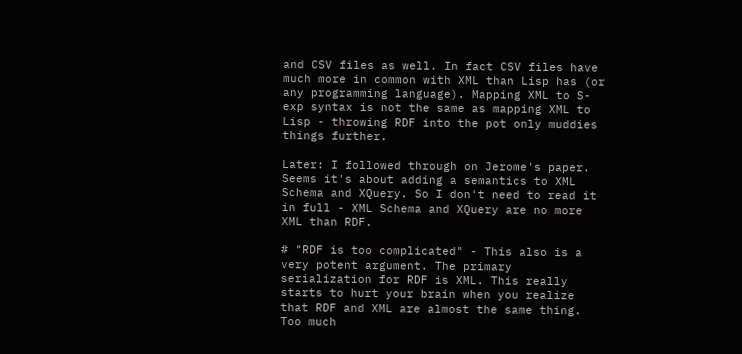and CSV files as well. In fact CSV files have much more in common with XML than Lisp has (or any programming language). Mapping XML to S-exp syntax is not the same as mapping XML to Lisp - throwing RDF into the pot only muddies things further.

Later: I followed through on Jerome's paper. Seems it's about adding a semantics to XML Schema and XQuery. So I don't need to read it in full - XML Schema and XQuery are no more XML than RDF.

# "RDF is too complicated" - This also is a very potent argument. The primary serialization for RDF is XML. This really starts to hurt your brain when you realize that RDF and XML are almost the same thing. Too much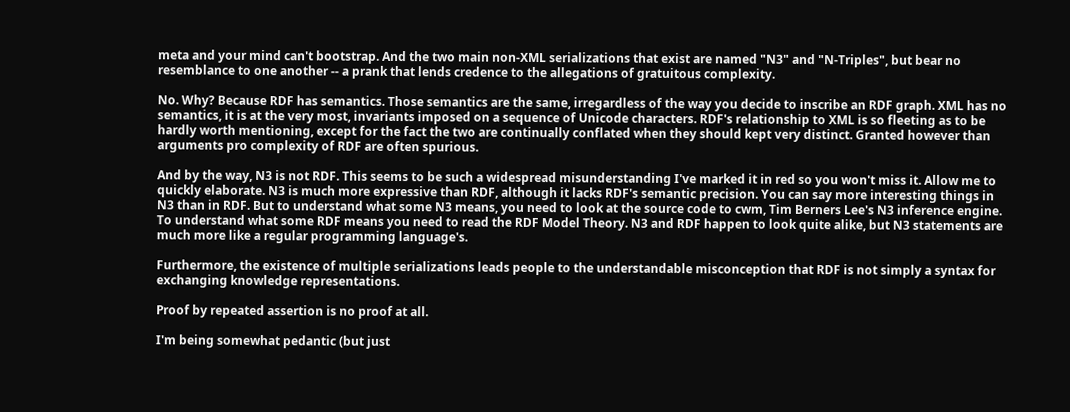meta and your mind can't bootstrap. And the two main non-XML serializations that exist are named "N3" and "N-Triples", but bear no resemblance to one another -- a prank that lends credence to the allegations of gratuitous complexity.

No. Why? Because RDF has semantics. Those semantics are the same, irregardless of the way you decide to inscribe an RDF graph. XML has no semantics, it is at the very most, invariants imposed on a sequence of Unicode characters. RDF's relationship to XML is so fleeting as to be hardly worth mentioning, except for the fact the two are continually conflated when they should kept very distinct. Granted however than arguments pro complexity of RDF are often spurious.

And by the way, N3 is not RDF. This seems to be such a widespread misunderstanding I've marked it in red so you won't miss it. Allow me to quickly elaborate. N3 is much more expressive than RDF, although it lacks RDF's semantic precision. You can say more interesting things in N3 than in RDF. But to understand what some N3 means, you need to look at the source code to cwm, Tim Berners Lee's N3 inference engine. To understand what some RDF means you need to read the RDF Model Theory. N3 and RDF happen to look quite alike, but N3 statements are much more like a regular programming language's.

Furthermore, the existence of multiple serializations leads people to the understandable misconception that RDF is not simply a syntax for exchanging knowledge representations.

Proof by repeated assertion is no proof at all.

I'm being somewhat pedantic (but just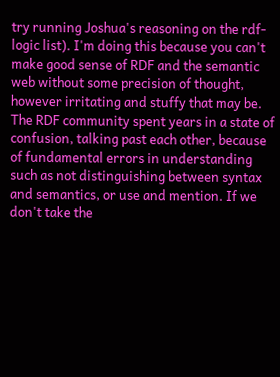try running Joshua's reasoning on the rdf-logic list). I'm doing this because you can't make good sense of RDF and the semantic web without some precision of thought, however irritating and stuffy that may be. The RDF community spent years in a state of confusion, talking past each other, because of fundamental errors in understanding such as not distinguishing between syntax and semantics, or use and mention. If we don't take the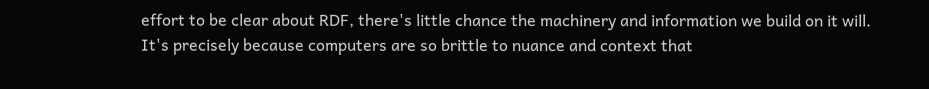effort to be clear about RDF, there's little chance the machinery and information we build on it will. It's precisely because computers are so brittle to nuance and context that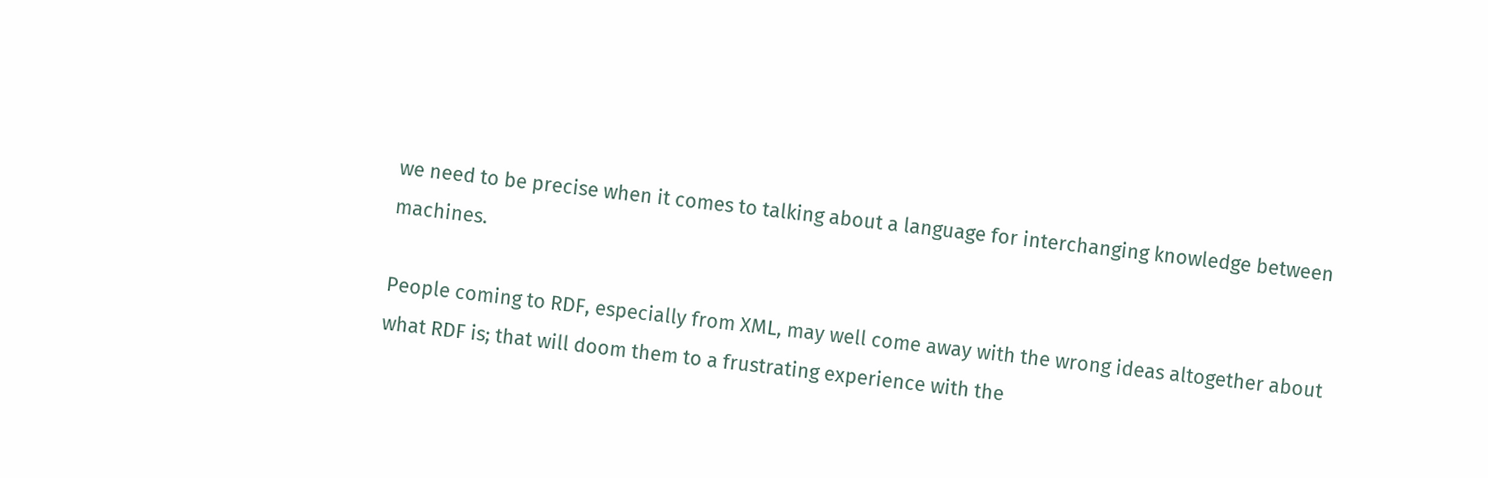we need to be precise when it comes to talking about a language for interchanging knowledge between machines.

People coming to RDF, especially from XML, may well come away with the wrong ideas altogether about what RDF is; that will doom them to a frustrating experience with the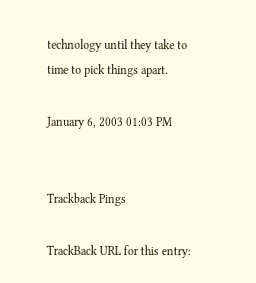technology until they take to time to pick things apart.

January 6, 2003 01:03 PM


Trackback Pings

TrackBack URL for this entry: